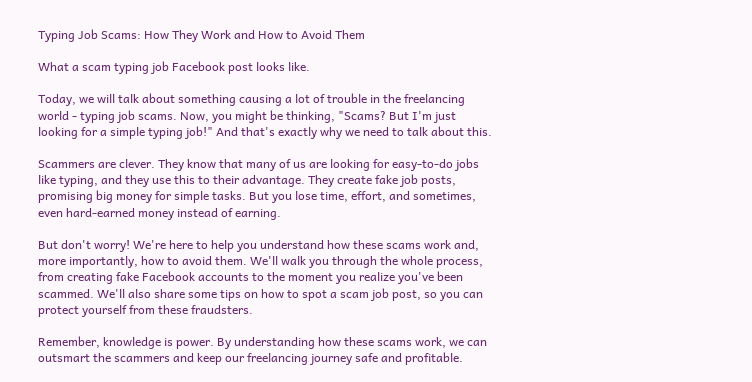Typing Job Scams: How They Work and How to Avoid Them

What a scam typing job Facebook post looks like.

Today, we will talk about something causing a lot of trouble in the freelancing world - typing job scams. Now, you might be thinking, "Scams? But I'm just looking for a simple typing job!" And that's exactly why we need to talk about this.

Scammers are clever. They know that many of us are looking for easy-to-do jobs like typing, and they use this to their advantage. They create fake job posts, promising big money for simple tasks. But you lose time, effort, and sometimes, even hard-earned money instead of earning.

But don't worry! We're here to help you understand how these scams work and, more importantly, how to avoid them. We'll walk you through the whole process, from creating fake Facebook accounts to the moment you realize you've been scammed. We'll also share some tips on how to spot a scam job post, so you can protect yourself from these fraudsters.

Remember, knowledge is power. By understanding how these scams work, we can outsmart the scammers and keep our freelancing journey safe and profitable.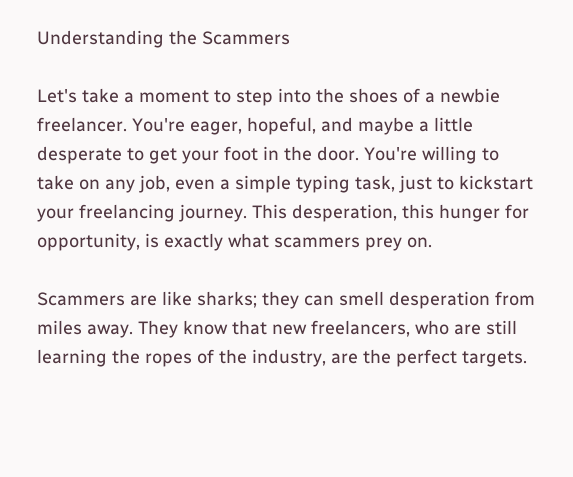Understanding the Scammers

Let's take a moment to step into the shoes of a newbie freelancer. You're eager, hopeful, and maybe a little desperate to get your foot in the door. You're willing to take on any job, even a simple typing task, just to kickstart your freelancing journey. This desperation, this hunger for opportunity, is exactly what scammers prey on.

Scammers are like sharks; they can smell desperation from miles away. They know that new freelancers, who are still learning the ropes of the industry, are the perfect targets.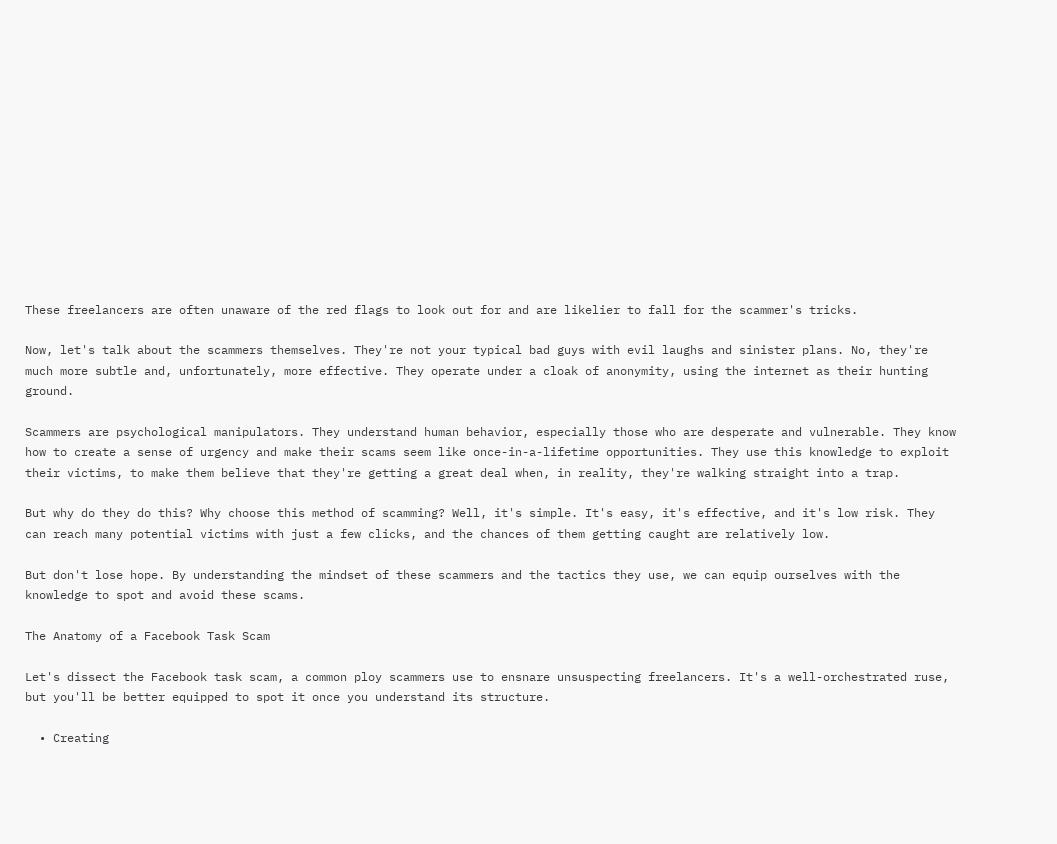These freelancers are often unaware of the red flags to look out for and are likelier to fall for the scammer's tricks.

Now, let's talk about the scammers themselves. They're not your typical bad guys with evil laughs and sinister plans. No, they're much more subtle and, unfortunately, more effective. They operate under a cloak of anonymity, using the internet as their hunting ground.

Scammers are psychological manipulators. They understand human behavior, especially those who are desperate and vulnerable. They know how to create a sense of urgency and make their scams seem like once-in-a-lifetime opportunities. They use this knowledge to exploit their victims, to make them believe that they're getting a great deal when, in reality, they're walking straight into a trap.

But why do they do this? Why choose this method of scamming? Well, it's simple. It's easy, it's effective, and it's low risk. They can reach many potential victims with just a few clicks, and the chances of them getting caught are relatively low.

But don't lose hope. By understanding the mindset of these scammers and the tactics they use, we can equip ourselves with the knowledge to spot and avoid these scams.

The Anatomy of a Facebook Task Scam

Let's dissect the Facebook task scam, a common ploy scammers use to ensnare unsuspecting freelancers. It's a well-orchestrated ruse, but you'll be better equipped to spot it once you understand its structure.

  • Creating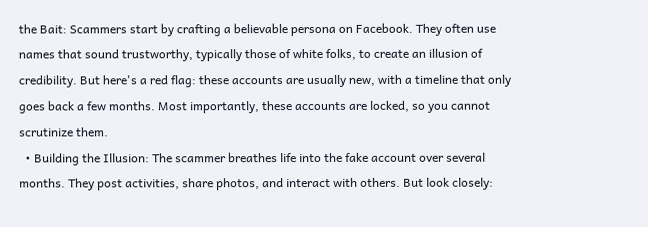the Bait: Scammers start by crafting a believable persona on Facebook. They often use names that sound trustworthy, typically those of white folks, to create an illusion of credibility. But here's a red flag: these accounts are usually new, with a timeline that only goes back a few months. Most importantly, these accounts are locked, so you cannot scrutinize them.
  • Building the Illusion: The scammer breathes life into the fake account over several months. They post activities, share photos, and interact with others. But look closely: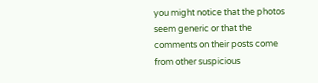you might notice that the photos seem generic or that the comments on their posts come from other suspicious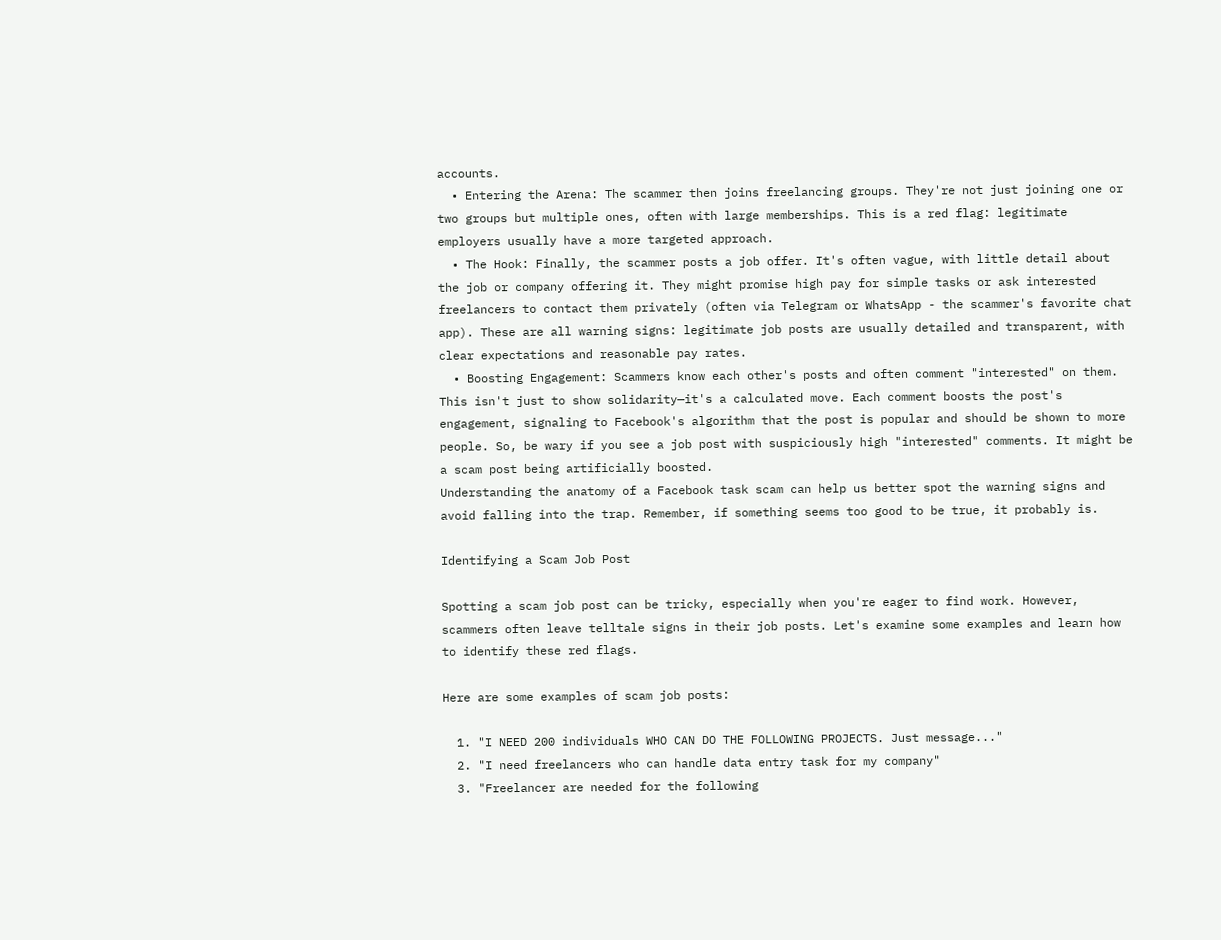accounts.
  • Entering the Arena: The scammer then joins freelancing groups. They're not just joining one or two groups but multiple ones, often with large memberships. This is a red flag: legitimate employers usually have a more targeted approach.
  • The Hook: Finally, the scammer posts a job offer. It's often vague, with little detail about the job or company offering it. They might promise high pay for simple tasks or ask interested freelancers to contact them privately (often via Telegram or WhatsApp - the scammer's favorite chat app). These are all warning signs: legitimate job posts are usually detailed and transparent, with clear expectations and reasonable pay rates.
  • Boosting Engagement: Scammers know each other's posts and often comment "interested" on them. This isn't just to show solidarity—it's a calculated move. Each comment boosts the post's engagement, signaling to Facebook's algorithm that the post is popular and should be shown to more people. So, be wary if you see a job post with suspiciously high "interested" comments. It might be a scam post being artificially boosted.
Understanding the anatomy of a Facebook task scam can help us better spot the warning signs and avoid falling into the trap. Remember, if something seems too good to be true, it probably is.

Identifying a Scam Job Post

Spotting a scam job post can be tricky, especially when you're eager to find work. However, scammers often leave telltale signs in their job posts. Let's examine some examples and learn how to identify these red flags.

Here are some examples of scam job posts:

  1. "I NEED 200 individuals WHO CAN DO THE FOLLOWING PROJECTS. Just message..."
  2. "I need freelancers who can handle data entry task for my company"
  3. "Freelancer are needed for the following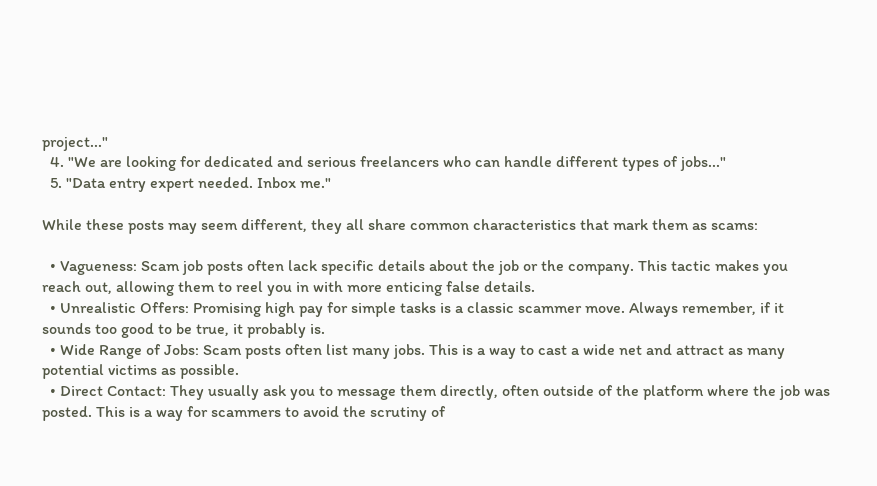project..."
  4. "We are looking for dedicated and serious freelancers who can handle different types of jobs..."
  5. "Data entry expert needed. Inbox me."

While these posts may seem different, they all share common characteristics that mark them as scams:

  • Vagueness: Scam job posts often lack specific details about the job or the company. This tactic makes you reach out, allowing them to reel you in with more enticing false details.
  • Unrealistic Offers: Promising high pay for simple tasks is a classic scammer move. Always remember, if it sounds too good to be true, it probably is.
  • Wide Range of Jobs: Scam posts often list many jobs. This is a way to cast a wide net and attract as many potential victims as possible.
  • Direct Contact: They usually ask you to message them directly, often outside of the platform where the job was posted. This is a way for scammers to avoid the scrutiny of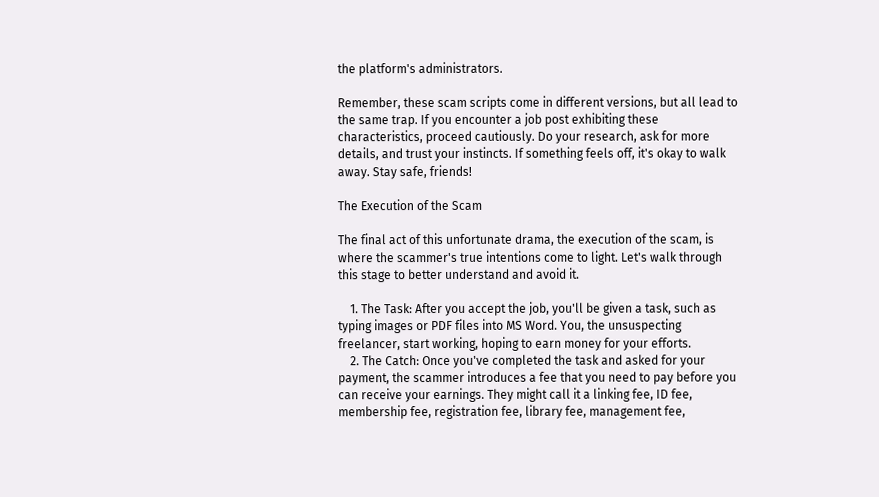the platform's administrators.

Remember, these scam scripts come in different versions, but all lead to the same trap. If you encounter a job post exhibiting these characteristics, proceed cautiously. Do your research, ask for more details, and trust your instincts. If something feels off, it's okay to walk away. Stay safe, friends!

The Execution of the Scam

The final act of this unfortunate drama, the execution of the scam, is where the scammer's true intentions come to light. Let's walk through this stage to better understand and avoid it.

    1. The Task: After you accept the job, you'll be given a task, such as typing images or PDF files into MS Word. You, the unsuspecting freelancer, start working, hoping to earn money for your efforts.
    2. The Catch: Once you've completed the task and asked for your payment, the scammer introduces a fee that you need to pay before you can receive your earnings. They might call it a linking fee, ID fee, membership fee, registration fee, library fee, management fee,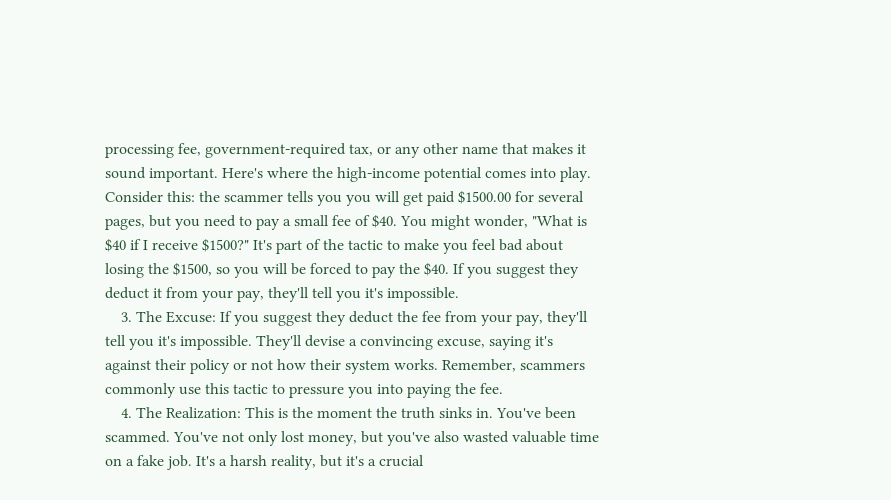processing fee, government-required tax, or any other name that makes it sound important. Here's where the high-income potential comes into play. Consider this: the scammer tells you you will get paid $1500.00 for several pages, but you need to pay a small fee of $40. You might wonder, "What is $40 if I receive $1500?" It's part of the tactic to make you feel bad about losing the $1500, so you will be forced to pay the $40. If you suggest they deduct it from your pay, they'll tell you it's impossible.
    3. The Excuse: If you suggest they deduct the fee from your pay, they'll tell you it's impossible. They'll devise a convincing excuse, saying it's against their policy or not how their system works. Remember, scammers commonly use this tactic to pressure you into paying the fee.
    4. The Realization: This is the moment the truth sinks in. You've been scammed. You've not only lost money, but you've also wasted valuable time on a fake job. It's a harsh reality, but it's a crucial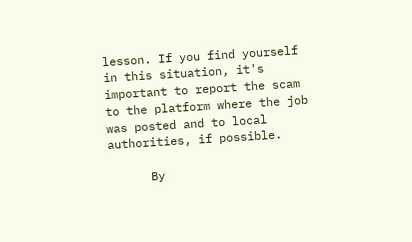lesson. If you find yourself in this situation, it's important to report the scam to the platform where the job was posted and to local authorities, if possible.

      By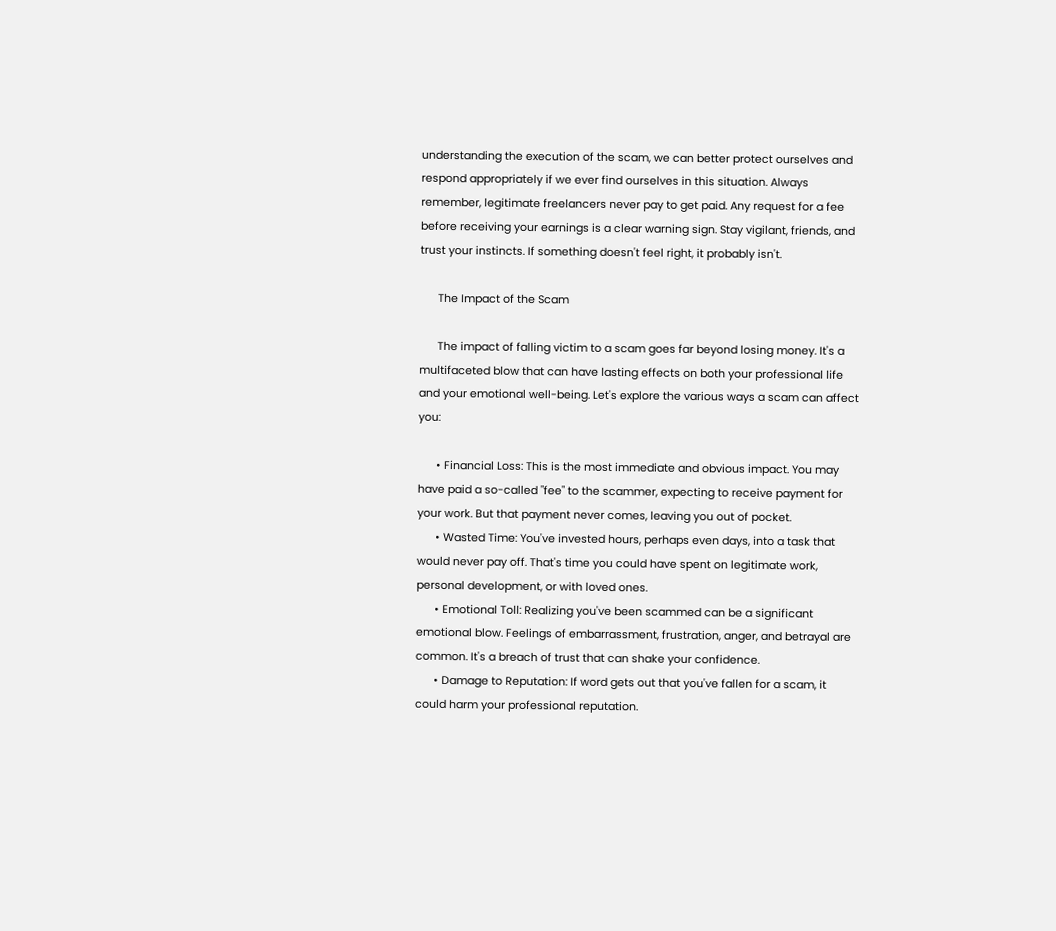understanding the execution of the scam, we can better protect ourselves and respond appropriately if we ever find ourselves in this situation. Always remember, legitimate freelancers never pay to get paid. Any request for a fee before receiving your earnings is a clear warning sign. Stay vigilant, friends, and trust your instincts. If something doesn't feel right, it probably isn't.

      The Impact of the Scam

      The impact of falling victim to a scam goes far beyond losing money. It's a multifaceted blow that can have lasting effects on both your professional life and your emotional well-being. Let's explore the various ways a scam can affect you:

      • Financial Loss: This is the most immediate and obvious impact. You may have paid a so-called "fee" to the scammer, expecting to receive payment for your work. But that payment never comes, leaving you out of pocket.
      • Wasted Time: You've invested hours, perhaps even days, into a task that would never pay off. That's time you could have spent on legitimate work, personal development, or with loved ones.
      • Emotional Toll: Realizing you've been scammed can be a significant emotional blow. Feelings of embarrassment, frustration, anger, and betrayal are common. It's a breach of trust that can shake your confidence.
      • Damage to Reputation: If word gets out that you've fallen for a scam, it could harm your professional reputation.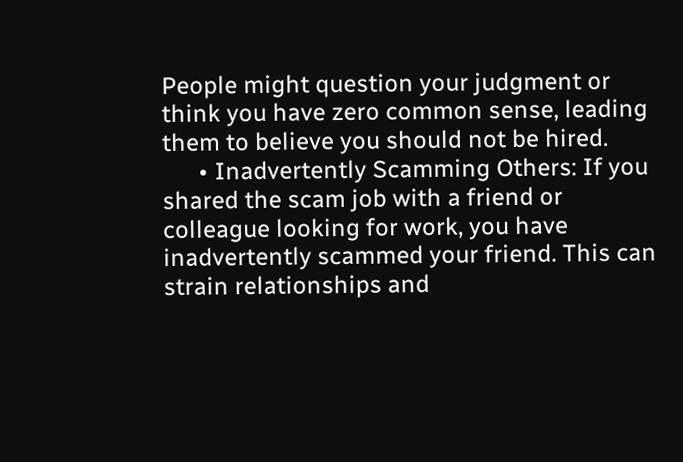People might question your judgment or think you have zero common sense, leading them to believe you should not be hired.
      • Inadvertently Scamming Others: If you shared the scam job with a friend or colleague looking for work, you have inadvertently scammed your friend. This can strain relationships and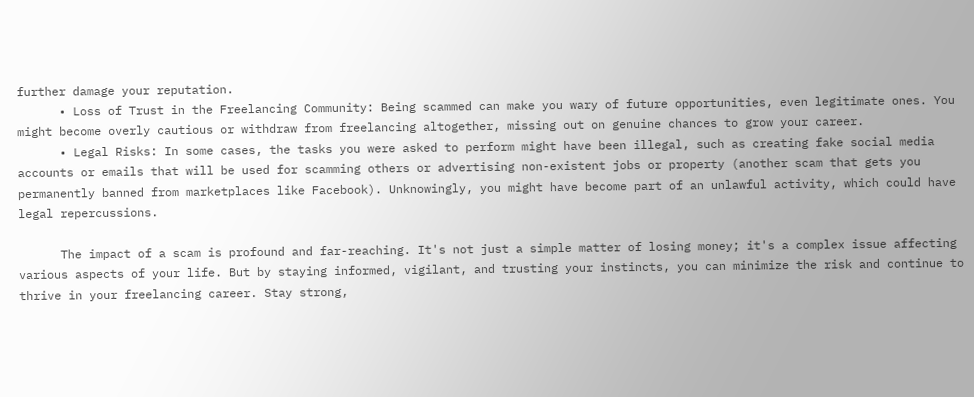further damage your reputation.
      • Loss of Trust in the Freelancing Community: Being scammed can make you wary of future opportunities, even legitimate ones. You might become overly cautious or withdraw from freelancing altogether, missing out on genuine chances to grow your career.
      • Legal Risks: In some cases, the tasks you were asked to perform might have been illegal, such as creating fake social media accounts or emails that will be used for scamming others or advertising non-existent jobs or property (another scam that gets you permanently banned from marketplaces like Facebook). Unknowingly, you might have become part of an unlawful activity, which could have legal repercussions.

      The impact of a scam is profound and far-reaching. It's not just a simple matter of losing money; it's a complex issue affecting various aspects of your life. But by staying informed, vigilant, and trusting your instincts, you can minimize the risk and continue to thrive in your freelancing career. Stay strong,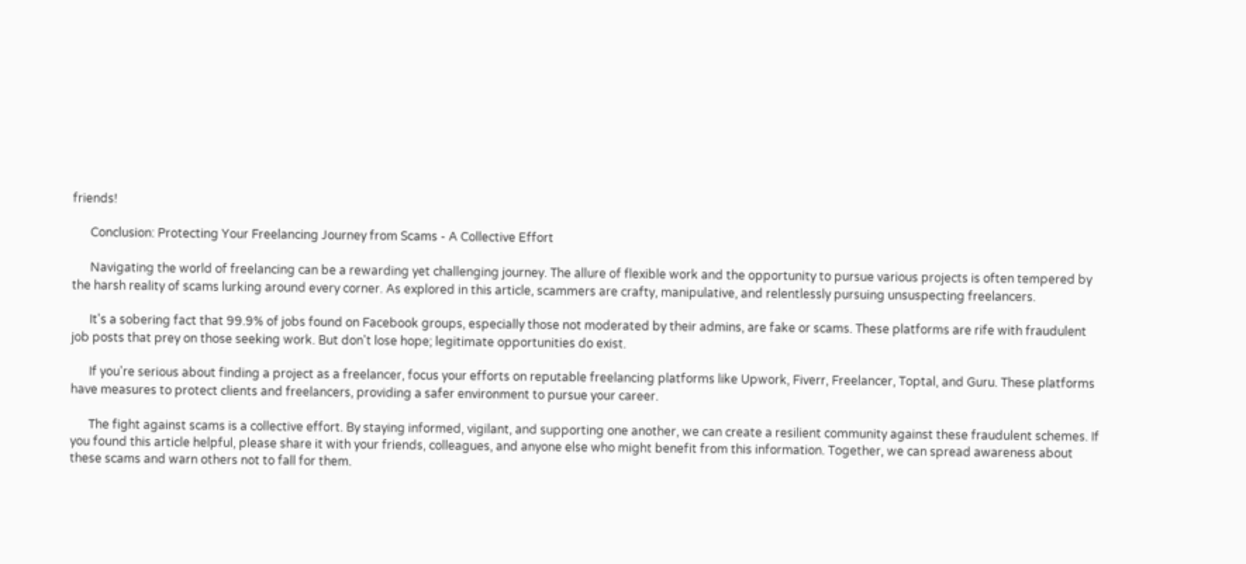friends!

      Conclusion: Protecting Your Freelancing Journey from Scams - A Collective Effort

      Navigating the world of freelancing can be a rewarding yet challenging journey. The allure of flexible work and the opportunity to pursue various projects is often tempered by the harsh reality of scams lurking around every corner. As explored in this article, scammers are crafty, manipulative, and relentlessly pursuing unsuspecting freelancers.

      It's a sobering fact that 99.9% of jobs found on Facebook groups, especially those not moderated by their admins, are fake or scams. These platforms are rife with fraudulent job posts that prey on those seeking work. But don't lose hope; legitimate opportunities do exist.

      If you're serious about finding a project as a freelancer, focus your efforts on reputable freelancing platforms like Upwork, Fiverr, Freelancer, Toptal, and Guru. These platforms have measures to protect clients and freelancers, providing a safer environment to pursue your career.

      The fight against scams is a collective effort. By staying informed, vigilant, and supporting one another, we can create a resilient community against these fraudulent schemes. If you found this article helpful, please share it with your friends, colleagues, and anyone else who might benefit from this information. Together, we can spread awareness about these scams and warn others not to fall for them.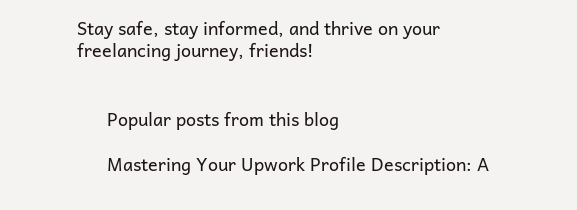Stay safe, stay informed, and thrive on your freelancing journey, friends!


      Popular posts from this blog

      Mastering Your Upwork Profile Description: A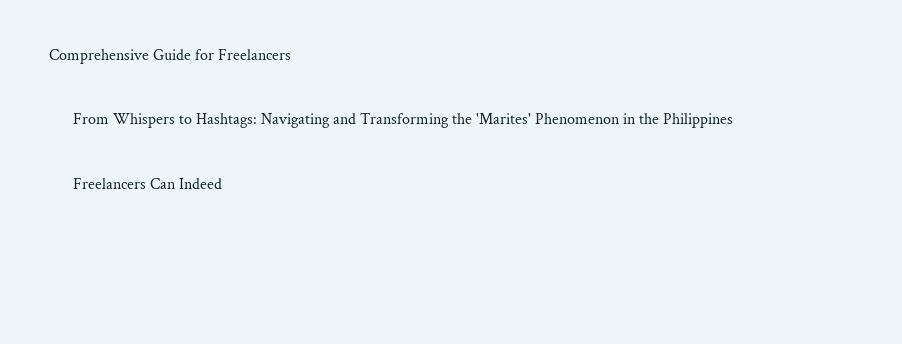Comprehensive Guide for Freelancers

      From Whispers to Hashtags: Navigating and Transforming the 'Marites' Phenomenon in the Philippines

      Freelancers Can Indeed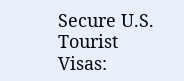Secure U.S. Tourist Visas: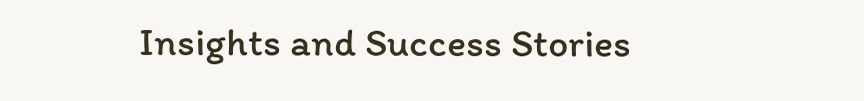Insights and Success Stories